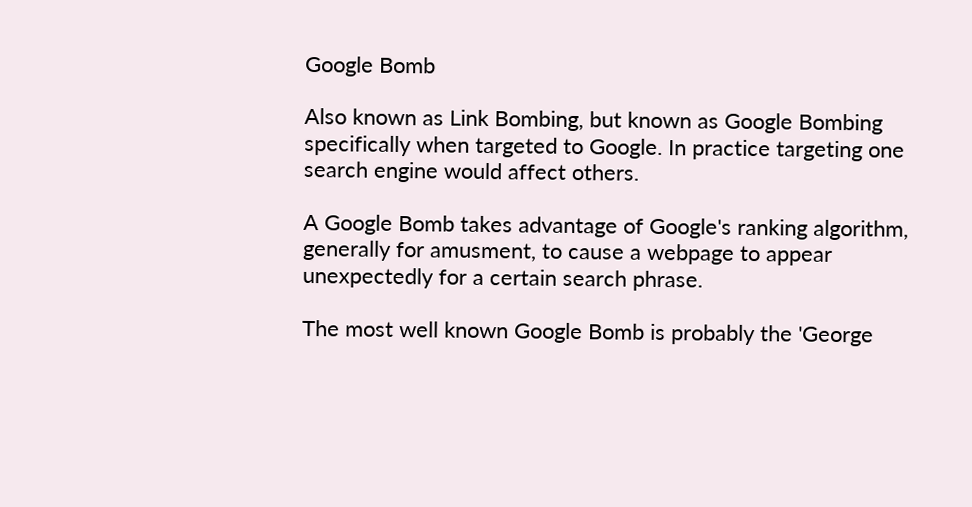Google Bomb

Also known as Link Bombing, but known as Google Bombing specifically when targeted to Google. In practice targeting one search engine would affect others.

A Google Bomb takes advantage of Google's ranking algorithm, generally for amusment, to cause a webpage to appear unexpectedly for a certain search phrase.

The most well known Google Bomb is probably the 'George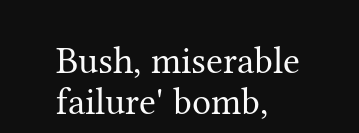Bush, miserable failure' bomb,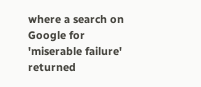where a search on Google for 'miserable failure' returned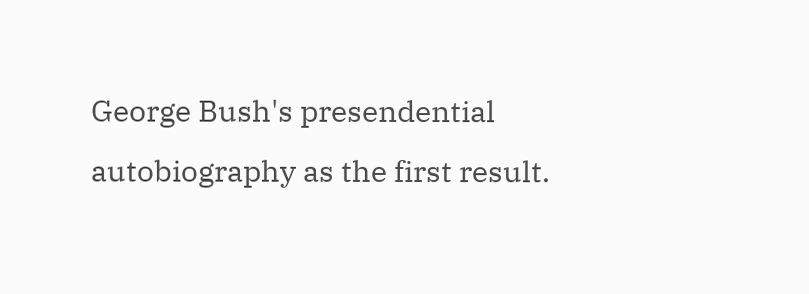George Bush's presendential autobiography as the first result.